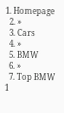1. Homepage
  2. »
  3. Cars
  4. »
  5. BMW
  6. »
  7. Top BMW 1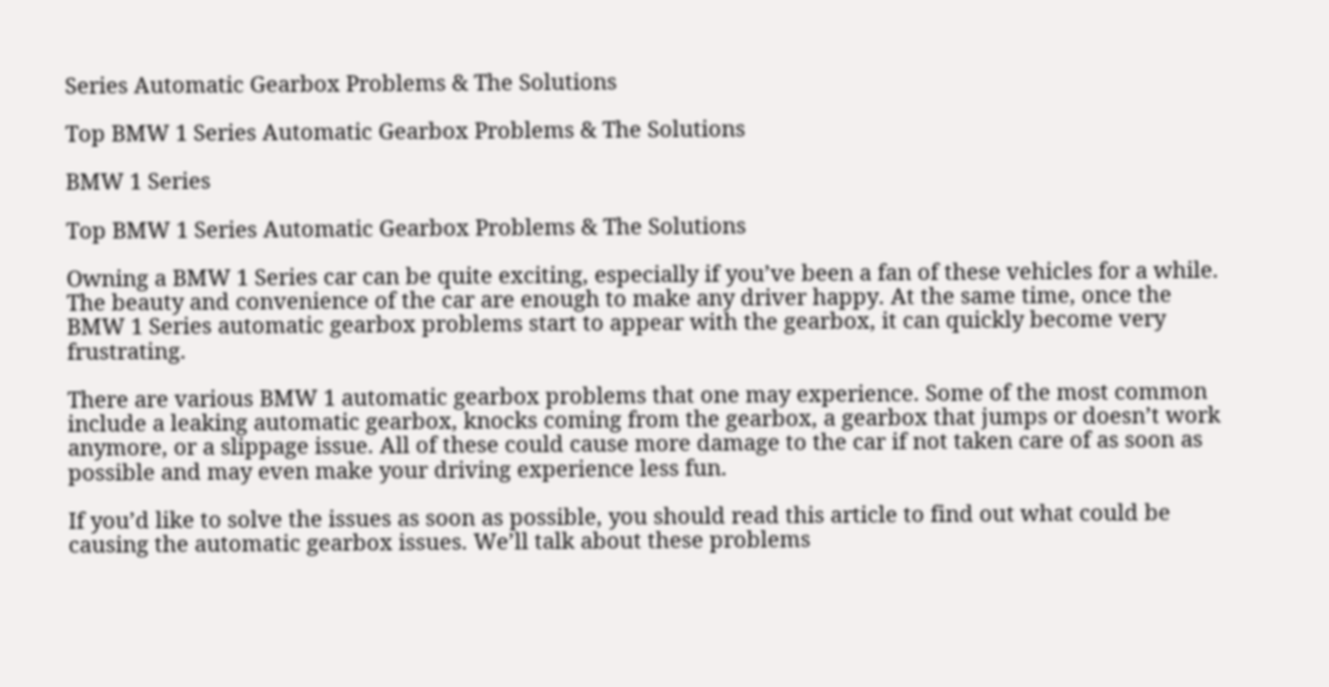Series Automatic Gearbox Problems & The Solutions

Top BMW 1 Series Automatic Gearbox Problems & The Solutions

BMW 1 Series

Top BMW 1 Series Automatic Gearbox Problems & The Solutions

Owning a BMW 1 Series car can be quite exciting, especially if you’ve been a fan of these vehicles for a while. The beauty and convenience of the car are enough to make any driver happy. At the same time, once the BMW 1 Series automatic gearbox problems start to appear with the gearbox, it can quickly become very frustrating.

There are various BMW 1 automatic gearbox problems that one may experience. Some of the most common include a leaking automatic gearbox, knocks coming from the gearbox, a gearbox that jumps or doesn’t work anymore, or a slippage issue. All of these could cause more damage to the car if not taken care of as soon as possible and may even make your driving experience less fun.

If you’d like to solve the issues as soon as possible, you should read this article to find out what could be causing the automatic gearbox issues. We’ll talk about these problems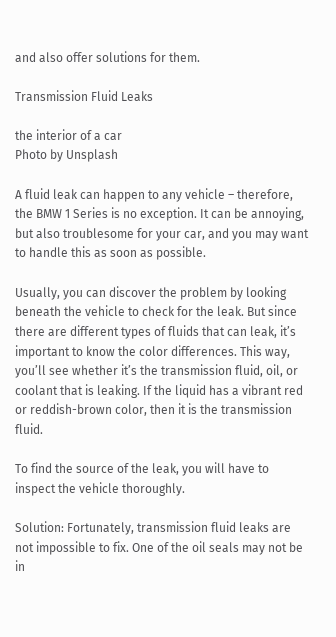and also offer solutions for them.

Transmission Fluid Leaks

the interior of a car
Photo by Unsplash

A fluid leak can happen to any vehicle – therefore, the BMW 1 Series is no exception. It can be annoying, but also troublesome for your car, and you may want to handle this as soon as possible.

Usually, you can discover the problem by looking beneath the vehicle to check for the leak. But since there are different types of fluids that can leak, it’s important to know the color differences. This way, you’ll see whether it’s the transmission fluid, oil, or coolant that is leaking. If the liquid has a vibrant red or reddish-brown color, then it is the transmission fluid.

To find the source of the leak, you will have to inspect the vehicle thoroughly.

Solution: Fortunately, transmission fluid leaks are not impossible to fix. One of the oil seals may not be in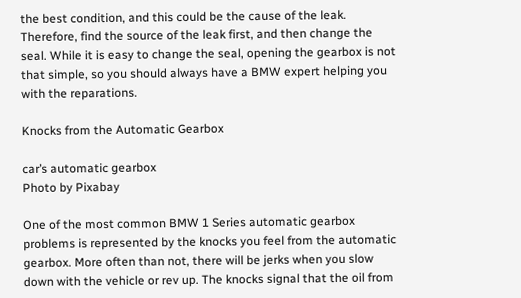the best condition, and this could be the cause of the leak. Therefore, find the source of the leak first, and then change the seal. While it is easy to change the seal, opening the gearbox is not that simple, so you should always have a BMW expert helping you with the reparations.

Knocks from the Automatic Gearbox

car’s automatic gearbox
Photo by Pixabay

One of the most common BMW 1 Series automatic gearbox problems is represented by the knocks you feel from the automatic gearbox. More often than not, there will be jerks when you slow down with the vehicle or rev up. The knocks signal that the oil from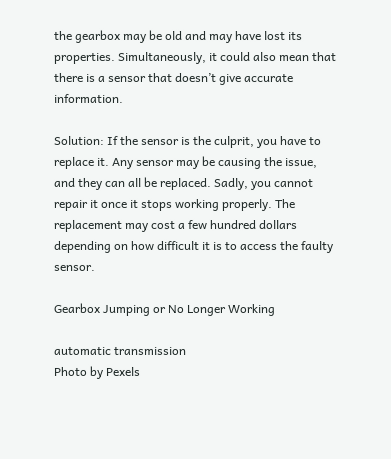the gearbox may be old and may have lost its properties. Simultaneously, it could also mean that there is a sensor that doesn’t give accurate information.

Solution: If the sensor is the culprit, you have to replace it. Any sensor may be causing the issue, and they can all be replaced. Sadly, you cannot repair it once it stops working properly. The replacement may cost a few hundred dollars depending on how difficult it is to access the faulty sensor.

Gearbox Jumping or No Longer Working

automatic transmission
Photo by Pexels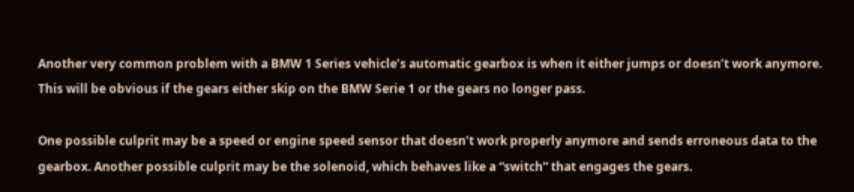Another very common problem with a BMW 1 Series vehicle’s automatic gearbox is when it either jumps or doesn’t work anymore. This will be obvious if the gears either skip on the BMW Serie 1 or the gears no longer pass.

One possible culprit may be a speed or engine speed sensor that doesn’t work properly anymore and sends erroneous data to the gearbox. Another possible culprit may be the solenoid, which behaves like a “switch” that engages the gears.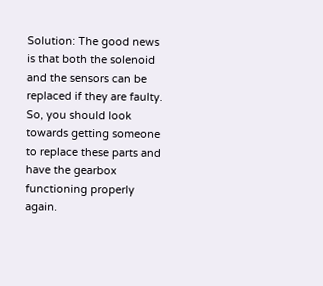Solution: The good news is that both the solenoid and the sensors can be replaced if they are faulty. So, you should look towards getting someone to replace these parts and have the gearbox functioning properly again.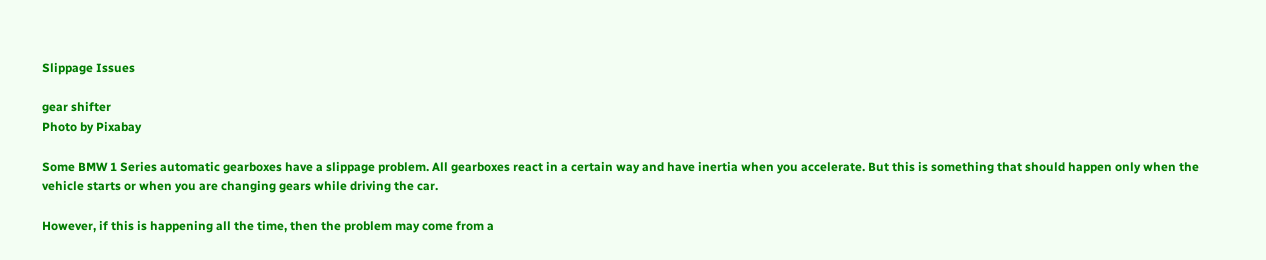Slippage Issues

gear shifter
Photo by Pixabay

Some BMW 1 Series automatic gearboxes have a slippage problem. All gearboxes react in a certain way and have inertia when you accelerate. But this is something that should happen only when the vehicle starts or when you are changing gears while driving the car.

However, if this is happening all the time, then the problem may come from a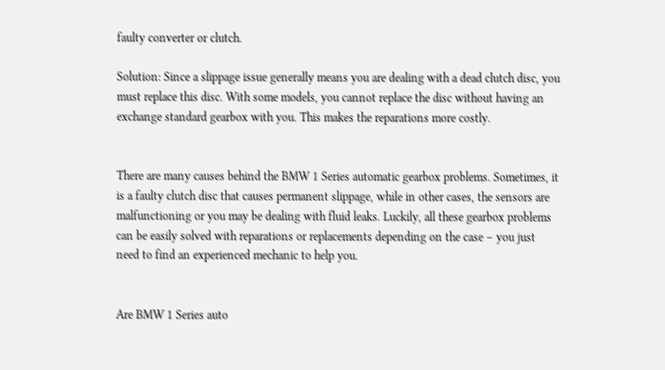faulty converter or clutch.

Solution: Since a slippage issue generally means you are dealing with a dead clutch disc, you must replace this disc. With some models, you cannot replace the disc without having an exchange standard gearbox with you. This makes the reparations more costly.


There are many causes behind the BMW 1 Series automatic gearbox problems. Sometimes, it is a faulty clutch disc that causes permanent slippage, while in other cases, the sensors are malfunctioning or you may be dealing with fluid leaks. Luckily, all these gearbox problems can be easily solved with reparations or replacements depending on the case – you just need to find an experienced mechanic to help you.


Are BMW 1 Series auto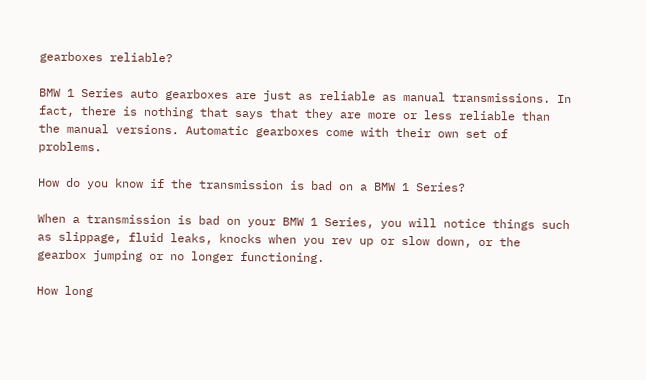gearboxes reliable?

BMW 1 Series auto gearboxes are just as reliable as manual transmissions. In fact, there is nothing that says that they are more or less reliable than the manual versions. Automatic gearboxes come with their own set of problems.

How do you know if the transmission is bad on a BMW 1 Series?

When a transmission is bad on your BMW 1 Series, you will notice things such as slippage, fluid leaks, knocks when you rev up or slow down, or the gearbox jumping or no longer functioning.

How long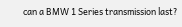can a BMW 1 Series transmission last?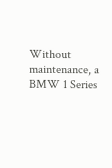Without maintenance, a BMW 1 Series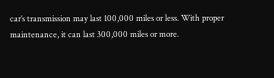car’s transmission may last 100,000 miles or less. With proper maintenance, it can last 300,000 miles or more.